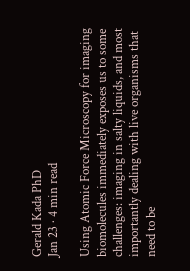Gerald Kada PhD
Jan 23 · 4 min read

Using Atomic Force Microscopy for imaging biomolecules immediately exposes us to some challenges: imaging in salty liquids, and most importantly dealing with live organisms that need to be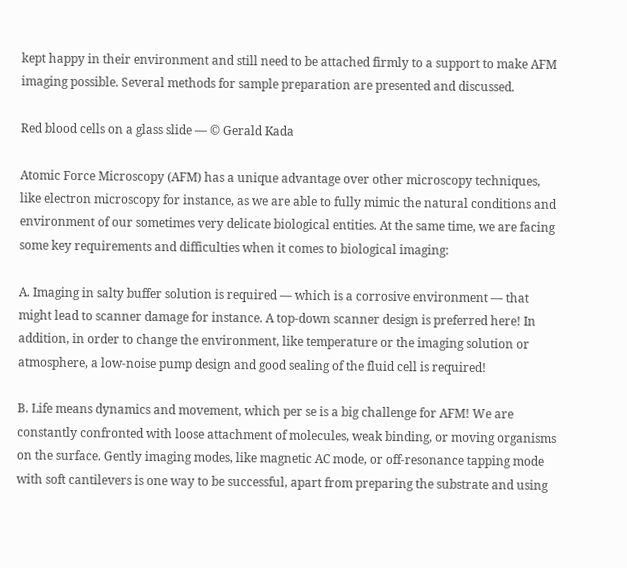kept happy in their environment and still need to be attached firmly to a support to make AFM imaging possible. Several methods for sample preparation are presented and discussed.

Red blood cells on a glass slide — © Gerald Kada

Atomic Force Microscopy (AFM) has a unique advantage over other microscopy techniques, like electron microscopy for instance, as we are able to fully mimic the natural conditions and environment of our sometimes very delicate biological entities. At the same time, we are facing some key requirements and difficulties when it comes to biological imaging:

A. Imaging in salty buffer solution is required — which is a corrosive environment — that might lead to scanner damage for instance. A top-down scanner design is preferred here! In addition, in order to change the environment, like temperature or the imaging solution or atmosphere, a low-noise pump design and good sealing of the fluid cell is required!

B. Life means dynamics and movement, which per se is a big challenge for AFM! We are constantly confronted with loose attachment of molecules, weak binding, or moving organisms on the surface. Gently imaging modes, like magnetic AC mode, or off-resonance tapping mode with soft cantilevers is one way to be successful, apart from preparing the substrate and using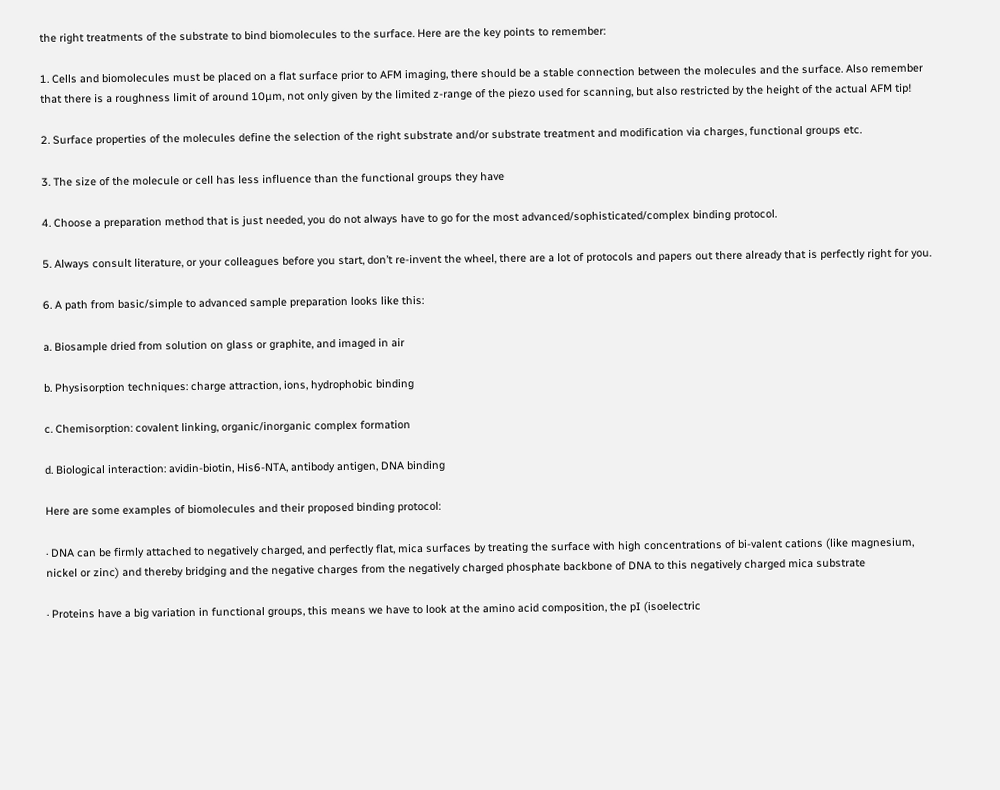the right treatments of the substrate to bind biomolecules to the surface. Here are the key points to remember:

1. Cells and biomolecules must be placed on a flat surface prior to AFM imaging, there should be a stable connection between the molecules and the surface. Also remember that there is a roughness limit of around 10µm, not only given by the limited z-range of the piezo used for scanning, but also restricted by the height of the actual AFM tip!

2. Surface properties of the molecules define the selection of the right substrate and/or substrate treatment and modification via charges, functional groups etc.

3. The size of the molecule or cell has less influence than the functional groups they have

4. Choose a preparation method that is just needed, you do not always have to go for the most advanced/sophisticated/complex binding protocol.

5. Always consult literature, or your colleagues before you start, don’t re-invent the wheel, there are a lot of protocols and papers out there already that is perfectly right for you.

6. A path from basic/simple to advanced sample preparation looks like this:

a. Biosample dried from solution on glass or graphite, and imaged in air

b. Physisorption techniques: charge attraction, ions, hydrophobic binding

c. Chemisorption: covalent linking, organic/inorganic complex formation

d. Biological interaction: avidin-biotin, His6-NTA, antibody antigen, DNA binding

Here are some examples of biomolecules and their proposed binding protocol:

· DNA can be firmly attached to negatively charged, and perfectly flat, mica surfaces by treating the surface with high concentrations of bi-valent cations (like magnesium, nickel or zinc) and thereby bridging and the negative charges from the negatively charged phosphate backbone of DNA to this negatively charged mica substrate

· Proteins have a big variation in functional groups, this means we have to look at the amino acid composition, the pI (isoelectric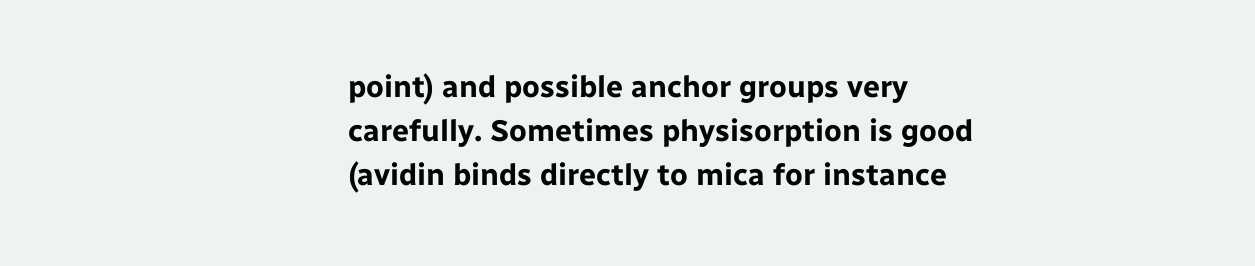point) and possible anchor groups very carefully. Sometimes physisorption is good (avidin binds directly to mica for instance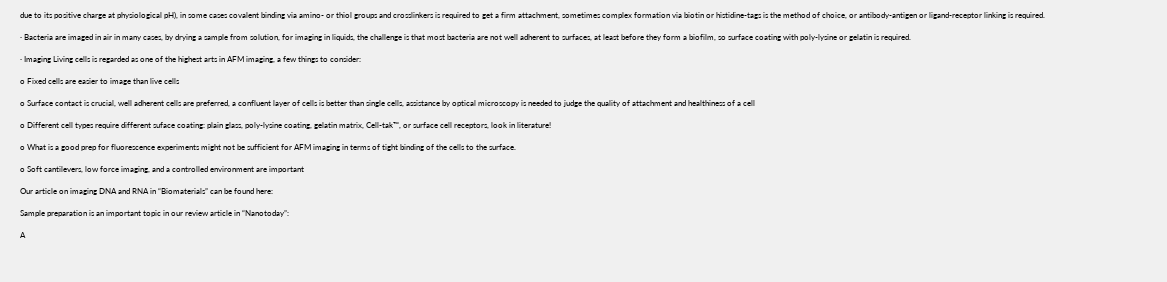due to its positive charge at physiological pH), in some cases covalent binding via amino- or thiol groups and crosslinkers is required to get a firm attachment, sometimes complex formation via biotin or histidine-tags is the method of choice, or antibody-antigen or ligand-receptor linking is required.

· Bacteria are imaged in air in many cases, by drying a sample from solution, for imaging in liquids, the challenge is that most bacteria are not well adherent to surfaces, at least before they form a biofilm, so surface coating with poly-lysine or gelatin is required.

· Imaging Living cells is regarded as one of the highest arts in AFM imaging, a few things to consider:

o Fixed cells are easier to image than live cells

o Surface contact is crucial, well adherent cells are preferred, a confluent layer of cells is better than single cells, assistance by optical microscopy is needed to judge the quality of attachment and healthiness of a cell

o Different cell types require different suface coating: plain glass, poly-lysine coating, gelatin matrix, Cell-tak™, or surface cell receptors, look in literature!

o What is a good prep for fluorescence experiments might not be sufficient for AFM imaging in terms of tight binding of the cells to the surface.

o Soft cantilevers, low force imaging, and a controlled environment are important

Our article on imaging DNA and RNA in “Biomaterials” can be found here:

Sample preparation is an important topic in our review article in “Nanotoday”:

A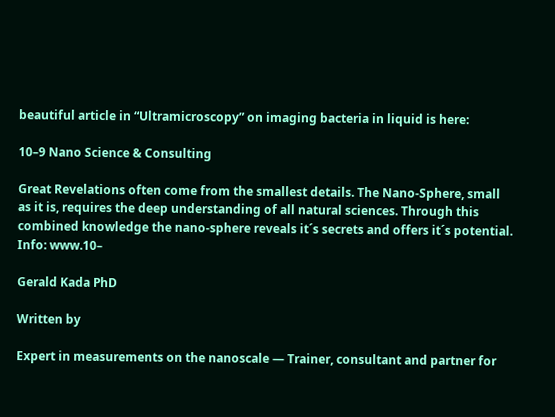beautiful article in “Ultramicroscopy” on imaging bacteria in liquid is here:

10–9 Nano Science & Consulting

Great Revelations often come from the smallest details. The Nano-Sphere, small as it is, requires the deep understanding of all natural sciences. Through this combined knowledge the nano-sphere reveals it´s secrets and offers it´s potential. Info: www.10–

Gerald Kada PhD

Written by

Expert in measurements on the nanoscale — Trainer, consultant and partner for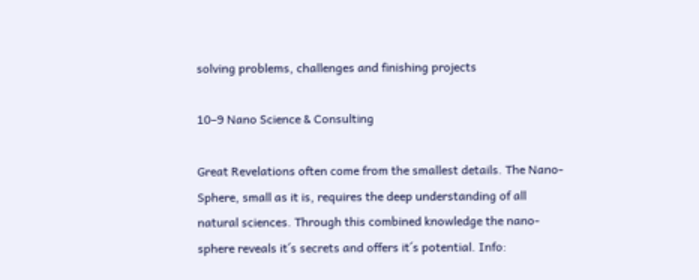solving problems, challenges and finishing projects

10–9 Nano Science & Consulting

Great Revelations often come from the smallest details. The Nano-Sphere, small as it is, requires the deep understanding of all natural sciences. Through this combined knowledge the nano-sphere reveals it´s secrets and offers it´s potential. Info: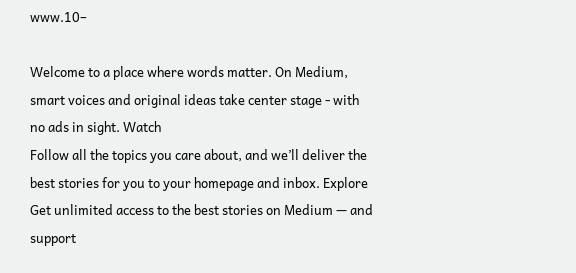www.10–

Welcome to a place where words matter. On Medium, smart voices and original ideas take center stage - with no ads in sight. Watch
Follow all the topics you care about, and we’ll deliver the best stories for you to your homepage and inbox. Explore
Get unlimited access to the best stories on Medium — and support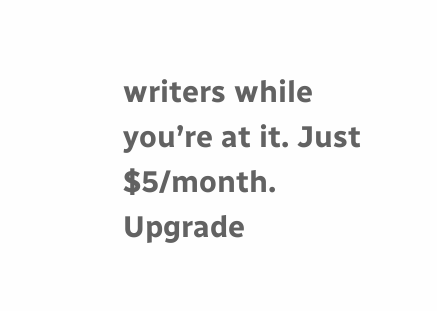writers while you’re at it. Just $5/month. Upgrade